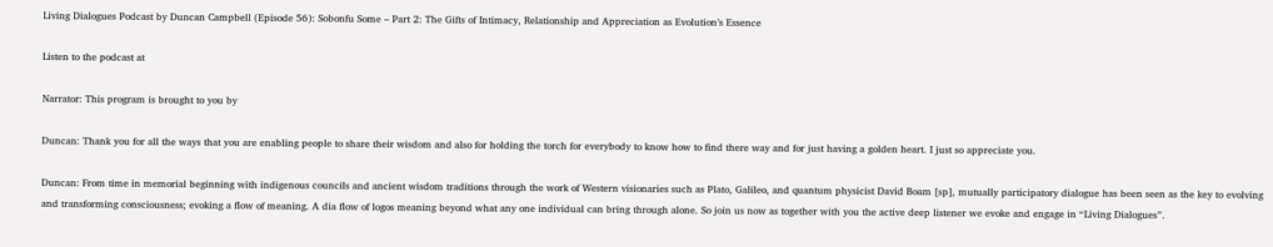Living Dialogues Podcast by Duncan Campbell (Episode 56): Sobonfu Some – Part 2: The Gifts of Intimacy, Relationship and Appreciation as Evolution’s Essence

Listen to the podcast at

Narrator: This program is brought to you by

Duncan: Thank you for all the ways that you are enabling people to share their wisdom and also for holding the torch for everybody to know how to find there way and for just having a golden heart. I just so appreciate you.

Duncan: From time in memorial beginning with indigenous councils and ancient wisdom traditions through the work of Western visionaries such as Plato, Galileo, and quantum physicist David Boam [sp], mutually participatory dialogue has been seen as the key to evolving and transforming consciousness; evoking a flow of meaning. A dia flow of logos meaning beyond what any one individual can bring through alone. So join us now as together with you the active deep listener we evoke and engage in “Living Dialogues”.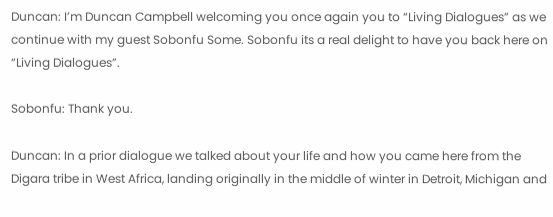Duncan: I’m Duncan Campbell welcoming you once again you to “Living Dialogues” as we continue with my guest Sobonfu Some. Sobonfu its a real delight to have you back here on “Living Dialogues”.

Sobonfu: Thank you.

Duncan: In a prior dialogue we talked about your life and how you came here from the Digara tribe in West Africa, landing originally in the middle of winter in Detroit, Michigan and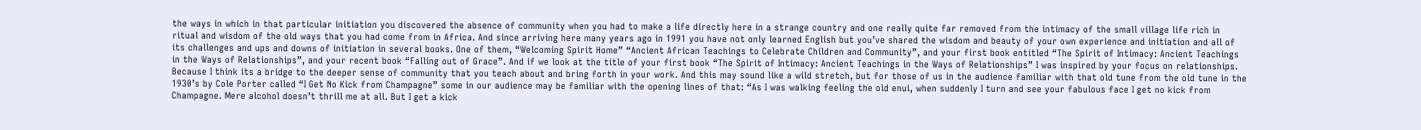the ways in which in that particular initiation you discovered the absence of community when you had to make a life directly here in a strange country and one really quite far removed from the intimacy of the small village life rich in ritual and wisdom of the old ways that you had come from in Africa. And since arriving here many years ago in 1991 you have not only learned English but you’ve shared the wisdom and beauty of your own experience and initiation and all of its challenges and ups and downs of initiation in several books. One of them, “Welcoming Spirit Home” “Ancient African Teachings to Celebrate Children and Community”, and your first book entitled “The Spirit of Intimacy: Ancient Teachings in the Ways of Relationships”, and your recent book “Falling out of Grace”. And if we look at the title of your first book “The Spirit of Intimacy: Ancient Teachings in the Ways of Relationships” I was inspired by your focus on relationships. Because I think its a bridge to the deeper sense of community that you teach about and bring forth in your work. And this may sound like a wild stretch, but for those of us in the audience familiar with that old tune from the old tune in the 1930’s by Cole Porter called “I Get No Kick from Champagne” some in our audience may be familiar with the opening lines of that: “As I was walking feeling the old enui, when suddenly I turn and see your fabulous face I get no kick from Champagne. Mere alcohol doesn’t thrill me at all. But I get a kick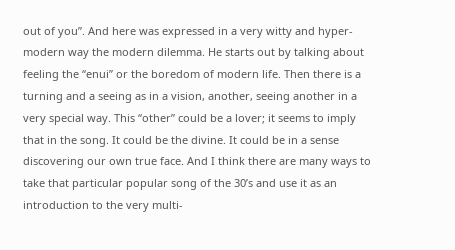out of you”. And here was expressed in a very witty and hyper-modern way the modern dilemma. He starts out by talking about feeling the “enui” or the boredom of modern life. Then there is a turning and a seeing as in a vision, another, seeing another in a very special way. This “other” could be a lover; it seems to imply that in the song. It could be the divine. It could be in a sense discovering our own true face. And I think there are many ways to take that particular popular song of the 30’s and use it as an introduction to the very multi-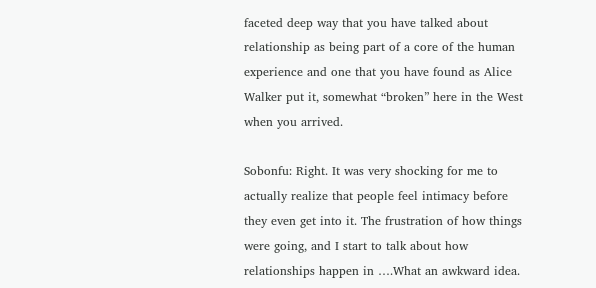faceted deep way that you have talked about relationship as being part of a core of the human experience and one that you have found as Alice Walker put it, somewhat “broken” here in the West when you arrived.

Sobonfu: Right. It was very shocking for me to actually realize that people feel intimacy before they even get into it. The frustration of how things were going, and I start to talk about how relationships happen in ….What an awkward idea.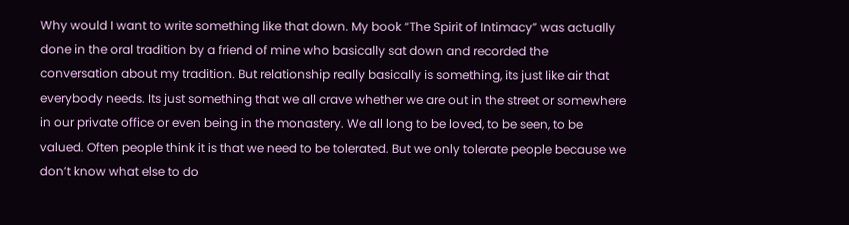Why would I want to write something like that down. My book “The Spirit of Intimacy” was actually done in the oral tradition by a friend of mine who basically sat down and recorded the conversation about my tradition. But relationship really basically is something, its just like air that everybody needs. Its just something that we all crave whether we are out in the street or somewhere in our private office or even being in the monastery. We all long to be loved, to be seen, to be valued. Often people think it is that we need to be tolerated. But we only tolerate people because we don’t know what else to do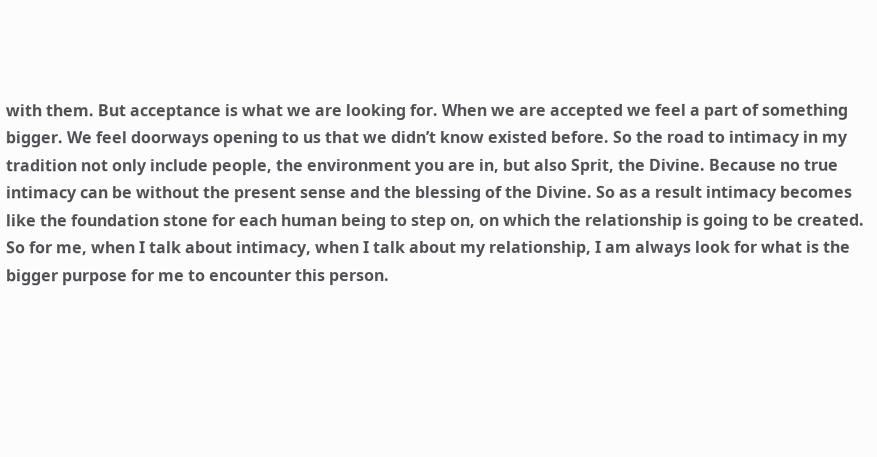with them. But acceptance is what we are looking for. When we are accepted we feel a part of something bigger. We feel doorways opening to us that we didn’t know existed before. So the road to intimacy in my tradition not only include people, the environment you are in, but also Sprit, the Divine. Because no true intimacy can be without the present sense and the blessing of the Divine. So as a result intimacy becomes like the foundation stone for each human being to step on, on which the relationship is going to be created. So for me, when I talk about intimacy, when I talk about my relationship, I am always look for what is the bigger purpose for me to encounter this person.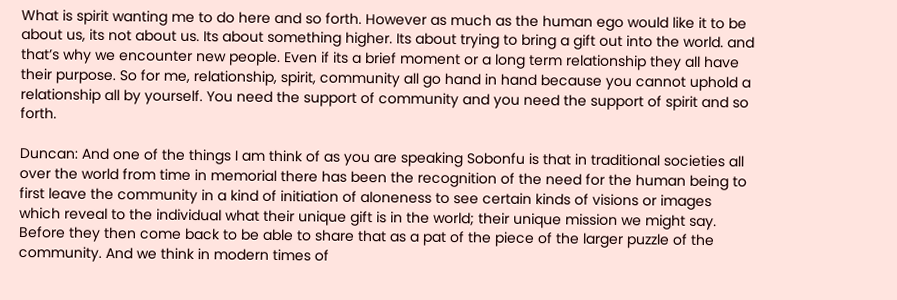What is spirit wanting me to do here and so forth. However as much as the human ego would like it to be about us, its not about us. Its about something higher. Its about trying to bring a gift out into the world. and that’s why we encounter new people. Even if its a brief moment or a long term relationship they all have their purpose. So for me, relationship, spirit, community all go hand in hand because you cannot uphold a relationship all by yourself. You need the support of community and you need the support of spirit and so forth.

Duncan: And one of the things I am think of as you are speaking Sobonfu is that in traditional societies all over the world from time in memorial there has been the recognition of the need for the human being to first leave the community in a kind of initiation of aloneness to see certain kinds of visions or images which reveal to the individual what their unique gift is in the world; their unique mission we might say. Before they then come back to be able to share that as a pat of the piece of the larger puzzle of the community. And we think in modern times of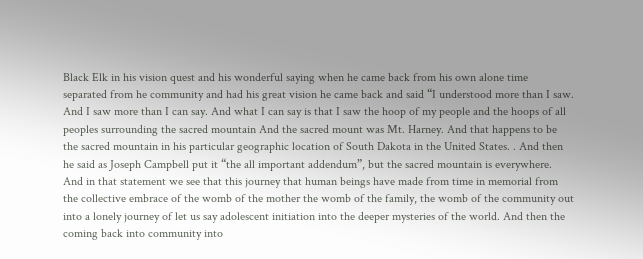Black Elk in his vision quest and his wonderful saying when he came back from his own alone time separated from he community and had his great vision he came back and said “I understood more than I saw. And I saw more than I can say. And what I can say is that I saw the hoop of my people and the hoops of all peoples surrounding the sacred mountain And the sacred mount was Mt. Harney. And that happens to be the sacred mountain in his particular geographic location of South Dakota in the United States. . And then he said as Joseph Campbell put it “the all important addendum”, but the sacred mountain is everywhere. And in that statement we see that this journey that human beings have made from time in memorial from the collective embrace of the womb of the mother the womb of the family, the womb of the community out into a lonely journey of let us say adolescent initiation into the deeper mysteries of the world. And then the coming back into community into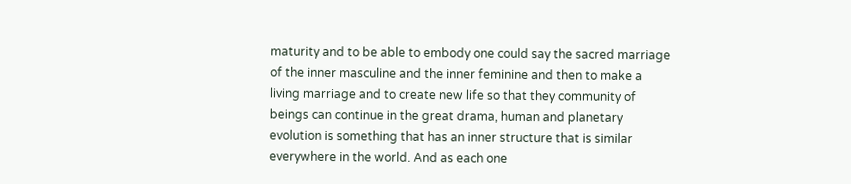maturity and to be able to embody one could say the sacred marriage of the inner masculine and the inner feminine and then to make a living marriage and to create new life so that they community of beings can continue in the great drama, human and planetary evolution is something that has an inner structure that is similar everywhere in the world. And as each one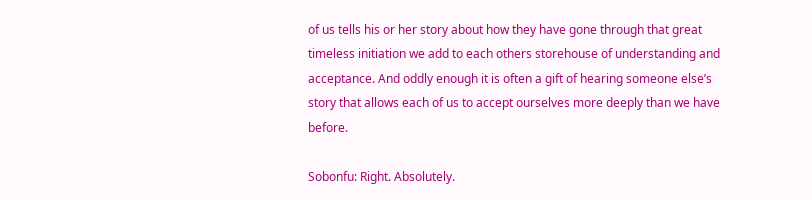of us tells his or her story about how they have gone through that great timeless initiation we add to each others storehouse of understanding and acceptance. And oddly enough it is often a gift of hearing someone else’s story that allows each of us to accept ourselves more deeply than we have before.

Sobonfu: Right. Absolutely.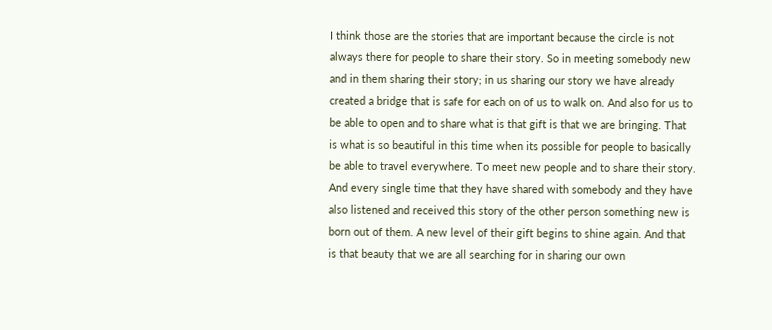I think those are the stories that are important because the circle is not always there for people to share their story. So in meeting somebody new and in them sharing their story; in us sharing our story we have already created a bridge that is safe for each on of us to walk on. And also for us to be able to open and to share what is that gift is that we are bringing. That is what is so beautiful in this time when its possible for people to basically be able to travel everywhere. To meet new people and to share their story. And every single time that they have shared with somebody and they have also listened and received this story of the other person something new is born out of them. A new level of their gift begins to shine again. And that is that beauty that we are all searching for in sharing our own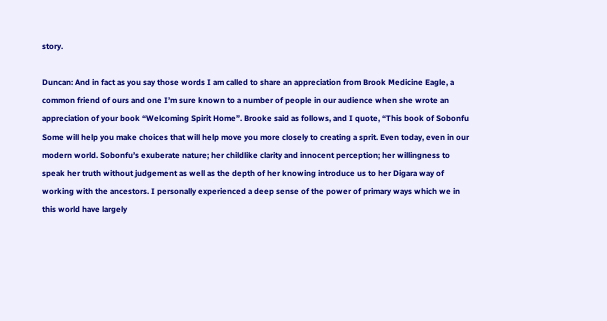story.

Duncan: And in fact as you say those words I am called to share an appreciation from Brook Medicine Eagle, a common friend of ours and one I’m sure known to a number of people in our audience when she wrote an appreciation of your book “Welcoming Spirit Home”. Brooke said as follows, and I quote, “This book of Sobonfu Some will help you make choices that will help move you more closely to creating a sprit. Even today, even in our modern world. Sobonfu’s exuberate nature; her childlike clarity and innocent perception; her willingness to speak her truth without judgement as well as the depth of her knowing introduce us to her Digara way of working with the ancestors. I personally experienced a deep sense of the power of primary ways which we in this world have largely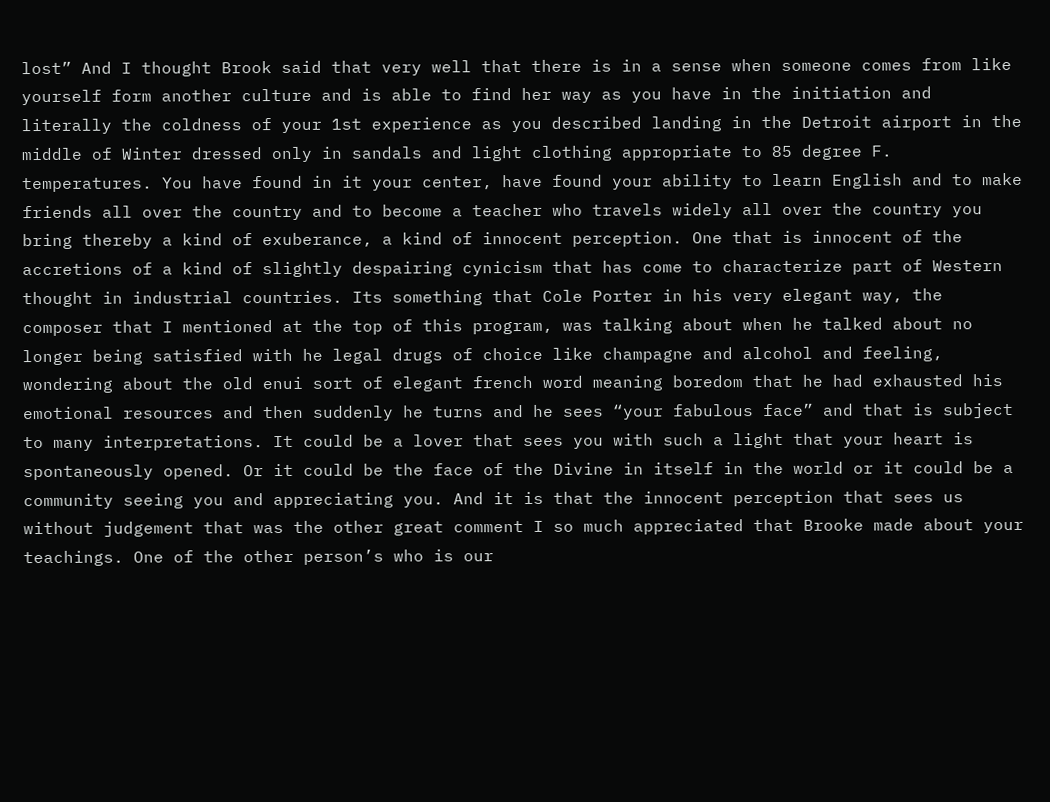lost” And I thought Brook said that very well that there is in a sense when someone comes from like yourself form another culture and is able to find her way as you have in the initiation and literally the coldness of your 1st experience as you described landing in the Detroit airport in the middle of Winter dressed only in sandals and light clothing appropriate to 85 degree F. temperatures. You have found in it your center, have found your ability to learn English and to make friends all over the country and to become a teacher who travels widely all over the country you bring thereby a kind of exuberance, a kind of innocent perception. One that is innocent of the accretions of a kind of slightly despairing cynicism that has come to characterize part of Western thought in industrial countries. Its something that Cole Porter in his very elegant way, the composer that I mentioned at the top of this program, was talking about when he talked about no longer being satisfied with he legal drugs of choice like champagne and alcohol and feeling, wondering about the old enui sort of elegant french word meaning boredom that he had exhausted his emotional resources and then suddenly he turns and he sees “your fabulous face” and that is subject to many interpretations. It could be a lover that sees you with such a light that your heart is spontaneously opened. Or it could be the face of the Divine in itself in the world or it could be a community seeing you and appreciating you. And it is that the innocent perception that sees us without judgement that was the other great comment I so much appreciated that Brooke made about your teachings. One of the other person’s who is our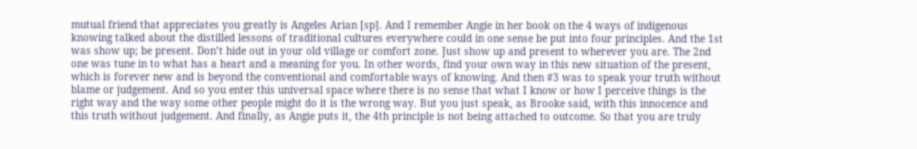mutual friend that appreciates you greatly is Angeles Arian [sp]. And I remember Angie in her book on the 4 ways of indigenous knowing talked about the distilled lessons of traditional cultures everywhere could in one sense be put into four principles. And the 1st was show up; be present. Don’t hide out in your old village or comfort zone. Just show up and present to wherever you are. The 2nd one was tune in to what has a heart and a meaning for you. In other words, find your own way in this new situation of the present, which is forever new and is beyond the conventional and comfortable ways of knowing. And then #3 was to speak your truth without blame or judgement. And so you enter this universal space where there is no sense that what I know or how I perceive things is the right way and the way some other people might do it is the wrong way. But you just speak, as Brooke said, with this innocence and this truth without judgement. And finally, as Angie puts it, the 4th principle is not being attached to outcome. So that you are truly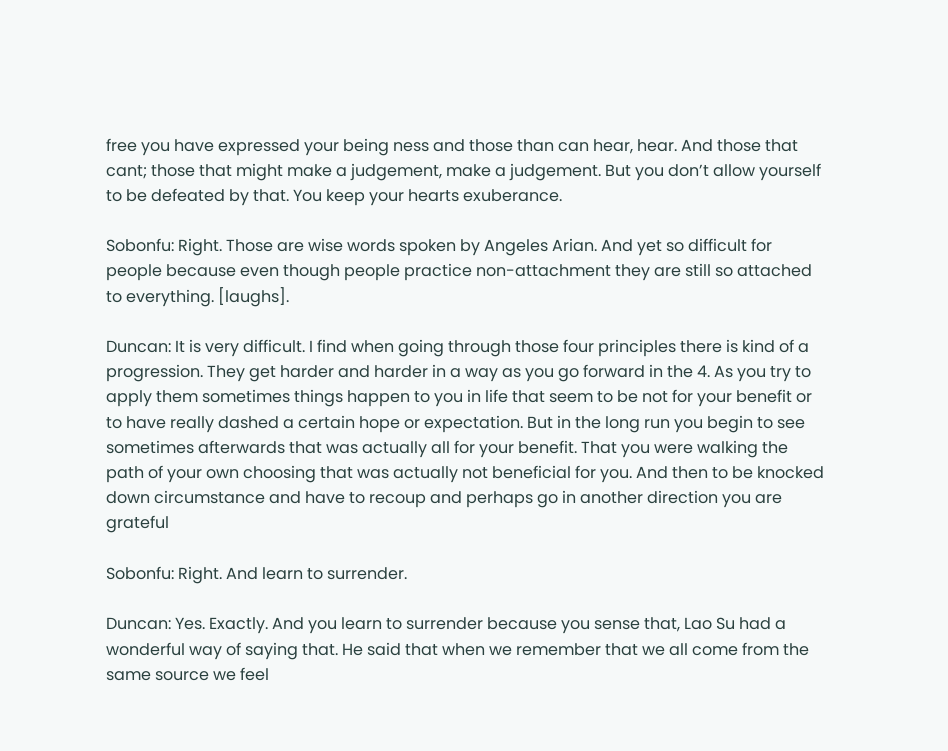free you have expressed your being ness and those than can hear, hear. And those that cant; those that might make a judgement, make a judgement. But you don’t allow yourself to be defeated by that. You keep your hearts exuberance.

Sobonfu: Right. Those are wise words spoken by Angeles Arian. And yet so difficult for people because even though people practice non-attachment they are still so attached to everything. [laughs].

Duncan: It is very difficult. I find when going through those four principles there is kind of a progression. They get harder and harder in a way as you go forward in the 4. As you try to apply them sometimes things happen to you in life that seem to be not for your benefit or to have really dashed a certain hope or expectation. But in the long run you begin to see sometimes afterwards that was actually all for your benefit. That you were walking the path of your own choosing that was actually not beneficial for you. And then to be knocked down circumstance and have to recoup and perhaps go in another direction you are grateful

Sobonfu: Right. And learn to surrender.

Duncan: Yes. Exactly. And you learn to surrender because you sense that, Lao Su had a wonderful way of saying that. He said that when we remember that we all come from the same source we feel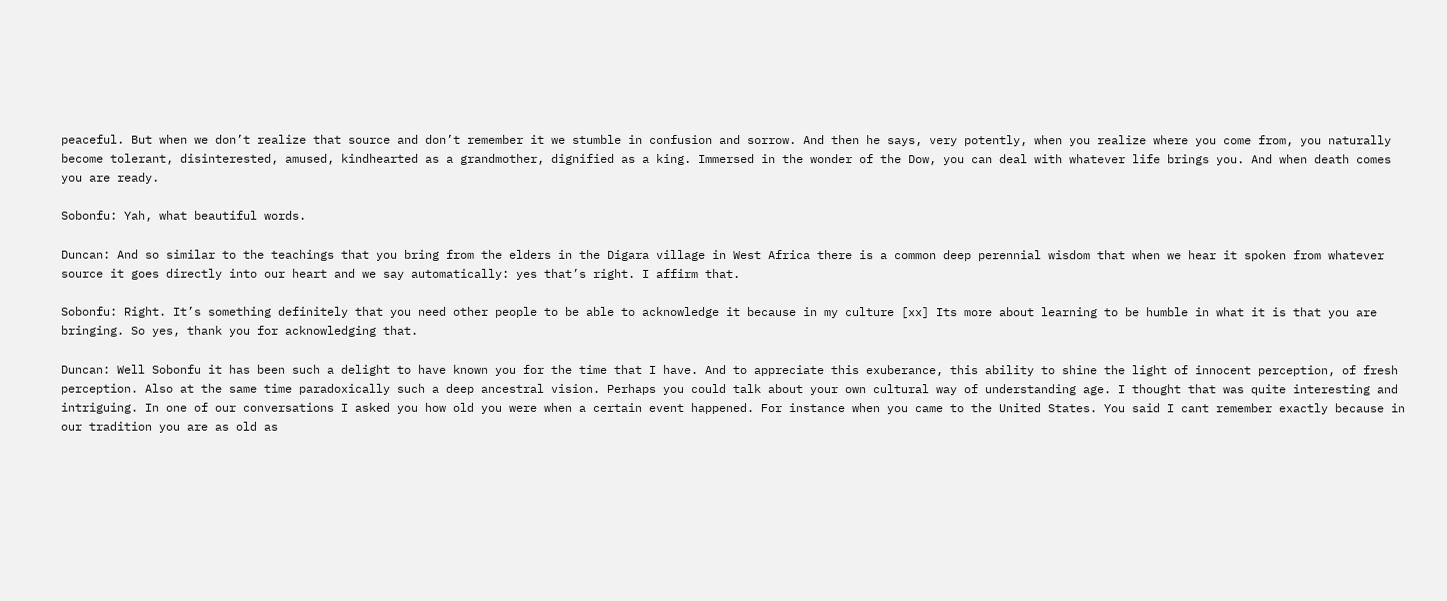peaceful. But when we don’t realize that source and don’t remember it we stumble in confusion and sorrow. And then he says, very potently, when you realize where you come from, you naturally become tolerant, disinterested, amused, kindhearted as a grandmother, dignified as a king. Immersed in the wonder of the Dow, you can deal with whatever life brings you. And when death comes you are ready.

Sobonfu: Yah, what beautiful words.

Duncan: And so similar to the teachings that you bring from the elders in the Digara village in West Africa there is a common deep perennial wisdom that when we hear it spoken from whatever source it goes directly into our heart and we say automatically: yes that’s right. I affirm that.

Sobonfu: Right. It’s something definitely that you need other people to be able to acknowledge it because in my culture [xx] Its more about learning to be humble in what it is that you are bringing. So yes, thank you for acknowledging that.

Duncan: Well Sobonfu it has been such a delight to have known you for the time that I have. And to appreciate this exuberance, this ability to shine the light of innocent perception, of fresh perception. Also at the same time paradoxically such a deep ancestral vision. Perhaps you could talk about your own cultural way of understanding age. I thought that was quite interesting and intriguing. In one of our conversations I asked you how old you were when a certain event happened. For instance when you came to the United States. You said I cant remember exactly because in our tradition you are as old as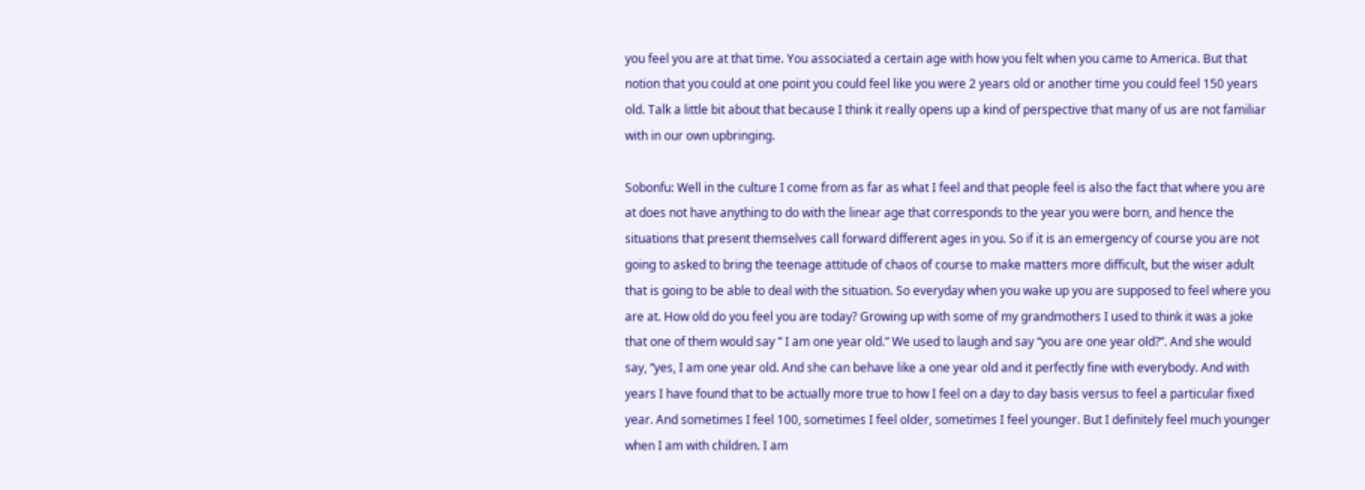you feel you are at that time. You associated a certain age with how you felt when you came to America. But that notion that you could at one point you could feel like you were 2 years old or another time you could feel 150 years old. Talk a little bit about that because I think it really opens up a kind of perspective that many of us are not familiar with in our own upbringing.

Sobonfu: Well in the culture I come from as far as what I feel and that people feel is also the fact that where you are at does not have anything to do with the linear age that corresponds to the year you were born, and hence the situations that present themselves call forward different ages in you. So if it is an emergency of course you are not going to asked to bring the teenage attitude of chaos of course to make matters more difficult, but the wiser adult that is going to be able to deal with the situation. So everyday when you wake up you are supposed to feel where you are at. How old do you feel you are today? Growing up with some of my grandmothers I used to think it was a joke that one of them would say ” I am one year old.” We used to laugh and say “you are one year old?”. And she would say, “yes, I am one year old. And she can behave like a one year old and it perfectly fine with everybody. And with years I have found that to be actually more true to how I feel on a day to day basis versus to feel a particular fixed year. And sometimes I feel 100, sometimes I feel older, sometimes I feel younger. But I definitely feel much younger when I am with children. I am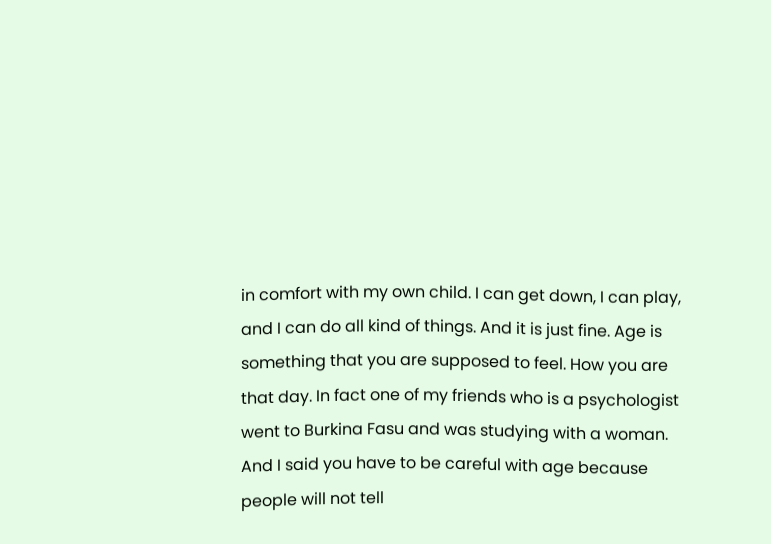in comfort with my own child. I can get down, I can play, and I can do all kind of things. And it is just fine. Age is something that you are supposed to feel. How you are that day. In fact one of my friends who is a psychologist went to Burkina Fasu and was studying with a woman. And I said you have to be careful with age because people will not tell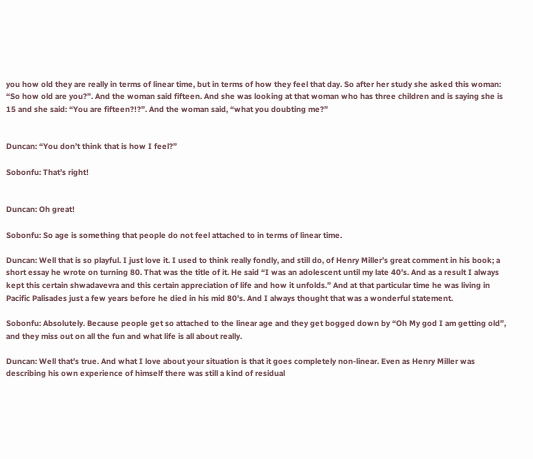you how old they are really in terms of linear time, but in terms of how they feel that day. So after her study she asked this woman: “So how old are you?”. And the woman said fifteen. And she was looking at that woman who has three children and is saying she is 15 and she said: “You are fifteen?!?”. And the woman said, “what you doubting me?”


Duncan: “You don’t think that is how I feel?”

Sobonfu: That’s right!


Duncan: Oh great!

Sobonfu: So age is something that people do not feel attached to in terms of linear time.

Duncan: Well that is so playful. I just love it. I used to think really fondly, and still do, of Henry Miller’s great comment in his book; a short essay he wrote on turning 80. That was the title of it. He said “I was an adolescent until my late 40’s. And as a result I always kept this certain shwadavevra and this certain appreciation of life and how it unfolds.” And at that particular time he was living in Pacific Palisades just a few years before he died in his mid 80’s. And I always thought that was a wonderful statement.

Sobonfu: Absolutely. Because people get so attached to the linear age and they get bogged down by “Oh My god I am getting old”, and they miss out on all the fun and what life is all about really.

Duncan: Well that’s true. And what I love about your situation is that it goes completely non-linear. Even as Henry Miller was describing his own experience of himself there was still a kind of residual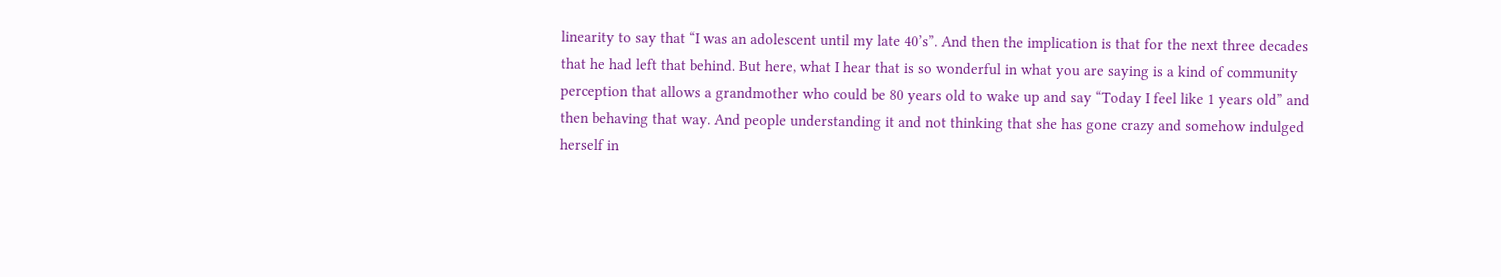linearity to say that “I was an adolescent until my late 40’s”. And then the implication is that for the next three decades that he had left that behind. But here, what I hear that is so wonderful in what you are saying is a kind of community perception that allows a grandmother who could be 80 years old to wake up and say “Today I feel like 1 years old” and then behaving that way. And people understanding it and not thinking that she has gone crazy and somehow indulged herself in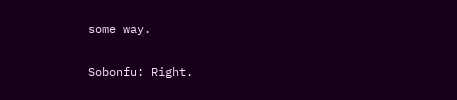some way.

Sobonfu: Right.